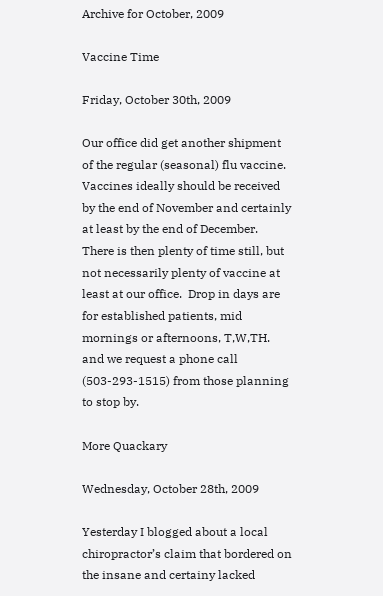Archive for October, 2009

Vaccine Time

Friday, October 30th, 2009

Our office did get another shipment of the regular (seasonal) flu vaccine.  Vaccines ideally should be received by the end of November and certainly at least by the end of December.  There is then plenty of time still, but not necessarily plenty of vaccine at least at our office.  Drop in days are for established patients, mid mornings or afternoons, T,W,TH. and we request a phone call (503-293-1515) from those planning to stop by.

More Quackary

Wednesday, October 28th, 2009

Yesterday I blogged about a local chiropractor’s claim that bordered on the insane and certainy lacked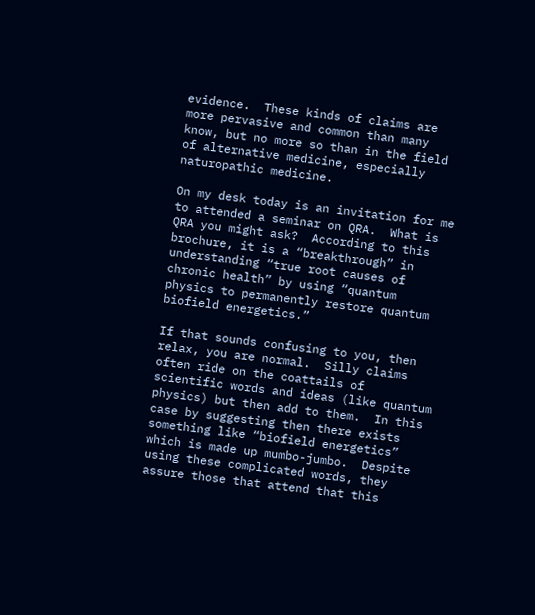evidence.  These kinds of claims are more pervasive and common than many know, but no more so than in the field of alternative medicine, especially naturopathic medicine.

On my desk today is an invitation for me to attended a seminar on QRA.  What is QRA you might ask?  According to this brochure, it is a “breakthrough” in understanding “true root causes of chronic health” by using “quantum physics to permanently restore quantum biofield energetics.”

If that sounds confusing to you, then relax, you are normal.  Silly claims often ride on the coattails of scientific words and ideas (like quantum physics) but then add to them.  In this case by suggesting then there exists something like “biofield energetics” which is made up mumbo-jumbo.  Despite using these complicated words, they assure those that attend that this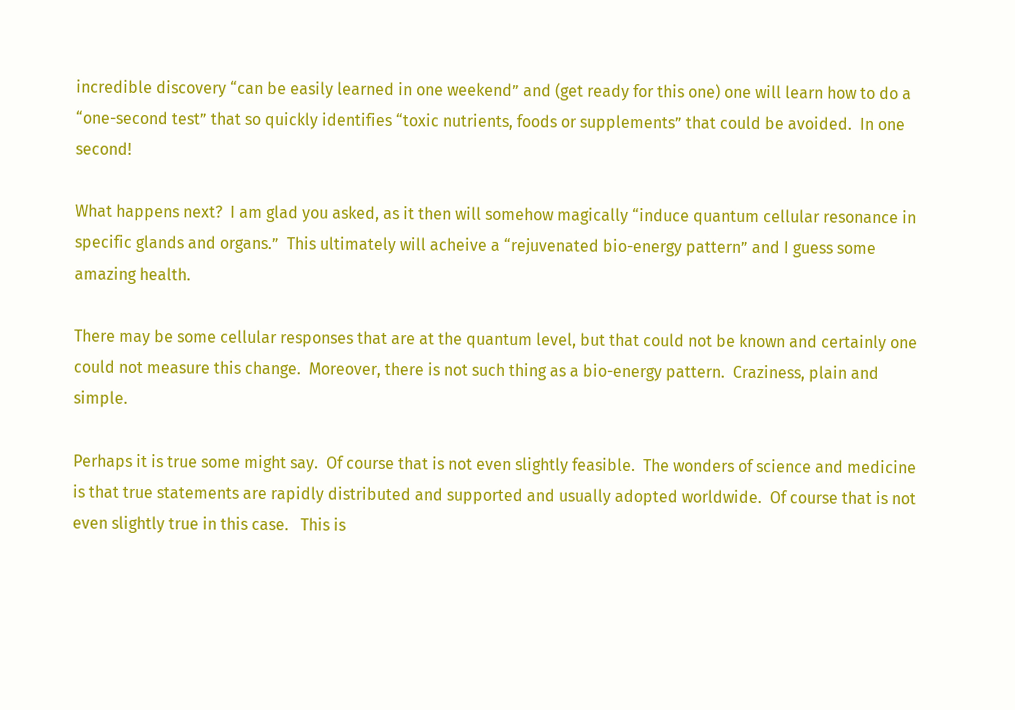incredible discovery “can be easily learned in one weekend” and (get ready for this one) one will learn how to do a “one-second test” that so quickly identifies “toxic nutrients, foods or supplements” that could be avoided.  In one second!

What happens next?  I am glad you asked, as it then will somehow magically “induce quantum cellular resonance in specific glands and organs.”  This ultimately will acheive a “rejuvenated bio-energy pattern” and I guess some amazing health.

There may be some cellular responses that are at the quantum level, but that could not be known and certainly one could not measure this change.  Moreover, there is not such thing as a bio-energy pattern.  Craziness, plain and simple.

Perhaps it is true some might say.  Of course that is not even slightly feasible.  The wonders of science and medicine is that true statements are rapidly distributed and supported and usually adopted worldwide.  Of course that is not even slightly true in this case.   This is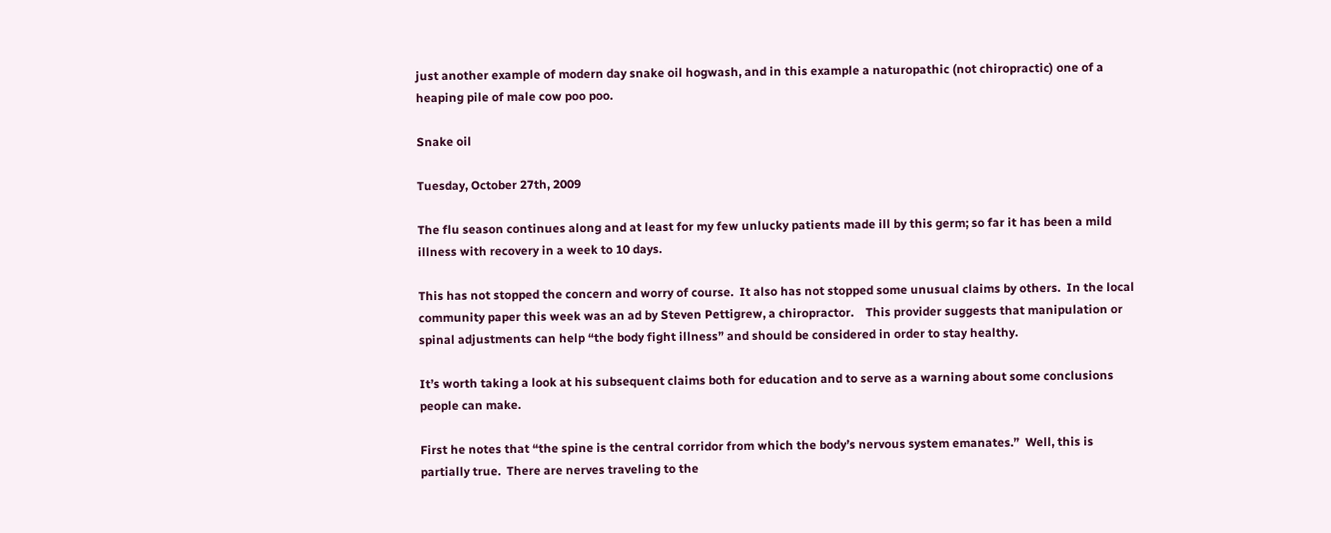just another example of modern day snake oil hogwash, and in this example a naturopathic (not chiropractic) one of a heaping pile of male cow poo poo.

Snake oil

Tuesday, October 27th, 2009

The flu season continues along and at least for my few unlucky patients made ill by this germ; so far it has been a mild illness with recovery in a week to 10 days.

This has not stopped the concern and worry of course.  It also has not stopped some unusual claims by others.  In the local community paper this week was an ad by Steven Pettigrew, a chiropractor.    This provider suggests that manipulation or spinal adjustments can help “the body fight illness” and should be considered in order to stay healthy.

It’s worth taking a look at his subsequent claims both for education and to serve as a warning about some conclusions people can make.

First he notes that “the spine is the central corridor from which the body’s nervous system emanates.”  Well, this is partially true.  There are nerves traveling to the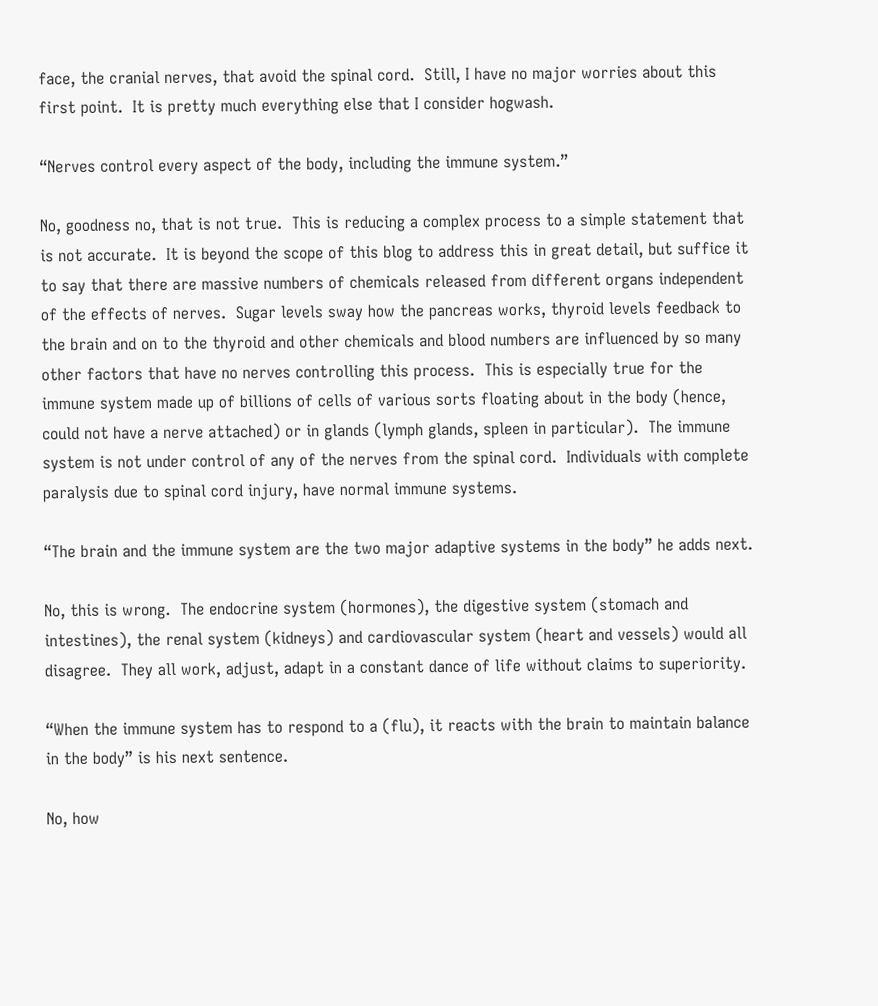face, the cranial nerves, that avoid the spinal cord.  Still, I have no major worries about this first point.  It is pretty much everything else that I consider hogwash.

“Nerves control every aspect of the body, including the immune system.”

No, goodness no, that is not true.  This is reducing a complex process to a simple statement that is not accurate.  It is beyond the scope of this blog to address this in great detail, but suffice it to say that there are massive numbers of chemicals released from different organs independent of the effects of nerves.  Sugar levels sway how the pancreas works, thyroid levels feedback to the brain and on to the thyroid and other chemicals and blood numbers are influenced by so many other factors that have no nerves controlling this process.  This is especially true for the immune system made up of billions of cells of various sorts floating about in the body (hence, could not have a nerve attached) or in glands (lymph glands, spleen in particular).  The immune system is not under control of any of the nerves from the spinal cord.  Individuals with complete paralysis due to spinal cord injury, have normal immune systems.

“The brain and the immune system are the two major adaptive systems in the body” he adds next.

No, this is wrong.  The endocrine system (hormones), the digestive system (stomach and intestines), the renal system (kidneys) and cardiovascular system (heart and vessels) would all disagree.  They all work, adjust, adapt in a constant dance of life without claims to superiority.

“When the immune system has to respond to a (flu), it reacts with the brain to maintain balance in the body” is his next sentence.

No, how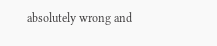absolutely wrong and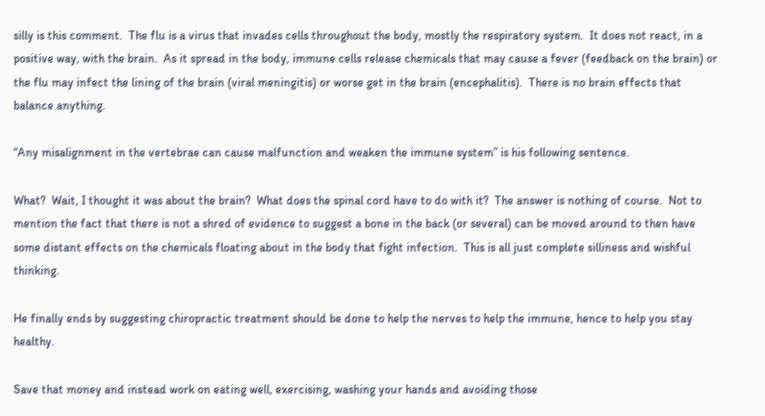silly is this comment.  The flu is a virus that invades cells throughout the body, mostly the respiratory system.  It does not react, in a positive way, with the brain.  As it spread in the body, immune cells release chemicals that may cause a fever (feedback on the brain) or the flu may infect the lining of the brain (viral meningitis) or worse get in the brain (encephalitis).  There is no brain effects that balance anything.

“Any misalignment in the vertebrae can cause malfunction and weaken the immune system” is his following sentence.

What?  Wait, I thought it was about the brain?  What does the spinal cord have to do with it?  The answer is nothing of course.  Not to mention the fact that there is not a shred of evidence to suggest a bone in the back (or several) can be moved around to then have some distant effects on the chemicals floating about in the body that fight infection.  This is all just complete silliness and wishful thinking.

He finally ends by suggesting chiropractic treatment should be done to help the nerves to help the immune, hence to help you stay healthy.

Save that money and instead work on eating well, exercising, washing your hands and avoiding those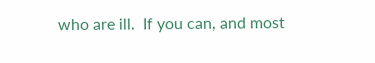who are ill.  If you can, and most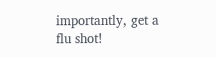importantly, get a flu shot!